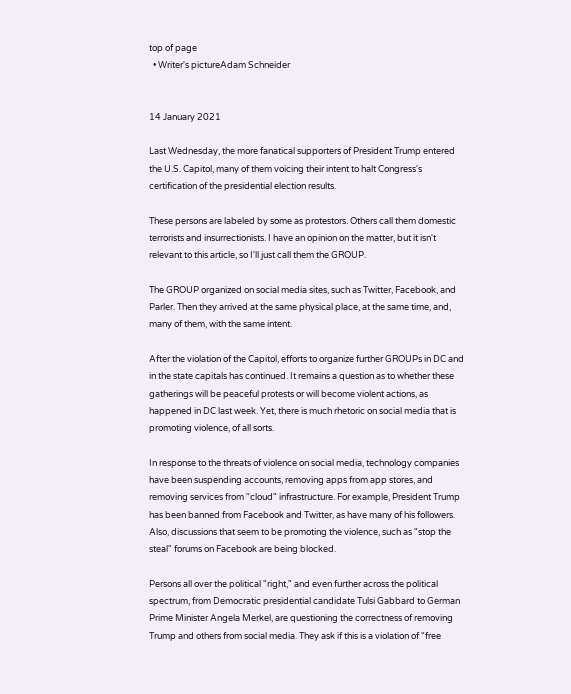top of page
  • Writer's pictureAdam Schneider


14 January 2021

Last Wednesday, the more fanatical supporters of President Trump entered the U.S. Capitol, many of them voicing their intent to halt Congress's certification of the presidential election results.

These persons are labeled by some as protestors. Others call them domestic terrorists and insurrectionists. I have an opinion on the matter, but it isn't relevant to this article, so I'll just call them the GROUP.

The GROUP organized on social media sites, such as Twitter, Facebook, and Parler. Then they arrived at the same physical place, at the same time, and, many of them, with the same intent.

After the violation of the Capitol, efforts to organize further GROUPs in DC and in the state capitals has continued. It remains a question as to whether these gatherings will be peaceful protests or will become violent actions, as happened in DC last week. Yet, there is much rhetoric on social media that is promoting violence, of all sorts.

In response to the threats of violence on social media, technology companies have been suspending accounts, removing apps from app stores, and removing services from "cloud" infrastructure. For example, President Trump has been banned from Facebook and Twitter, as have many of his followers. Also, discussions that seem to be promoting the violence, such as "stop the steal" forums on Facebook are being blocked.

Persons all over the political "right," and even further across the political spectrum, from Democratic presidential candidate Tulsi Gabbard to German Prime Minister Angela Merkel, are questioning the correctness of removing Trump and others from social media. They ask if this is a violation of "free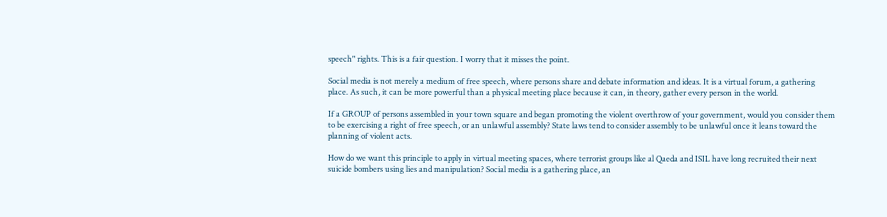speech" rights. This is a fair question. I worry that it misses the point.

Social media is not merely a medium of free speech, where persons share and debate information and ideas. It is a virtual forum, a gathering place. As such, it can be more powerful than a physical meeting place because it can, in theory, gather every person in the world.

If a GROUP of persons assembled in your town square and began promoting the violent overthrow of your government, would you consider them to be exercising a right of free speech, or an unlawful assembly? State laws tend to consider assembly to be unlawful once it leans toward the planning of violent acts.

How do we want this principle to apply in virtual meeting spaces, where terrorist groups like al Qaeda and ISIL have long recruited their next suicide bombers using lies and manipulation? Social media is a gathering place, an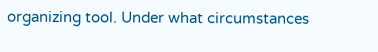organizing tool. Under what circumstances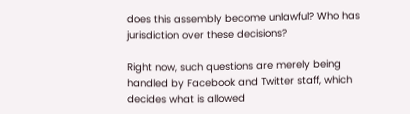does this assembly become unlawful? Who has jurisdiction over these decisions?

Right now, such questions are merely being handled by Facebook and Twitter staff, which decides what is allowed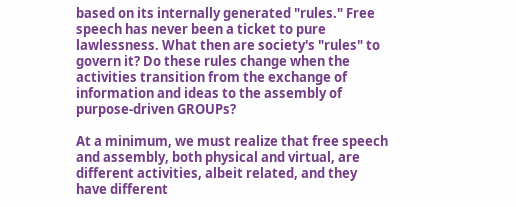based on its internally generated "rules." Free speech has never been a ticket to pure lawlessness. What then are society's "rules" to govern it? Do these rules change when the activities transition from the exchange of information and ideas to the assembly of purpose-driven GROUPs?

At a minimum, we must realize that free speech and assembly, both physical and virtual, are different activities, albeit related, and they have different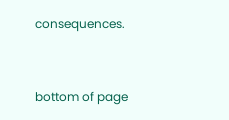consequences.


bottom of page